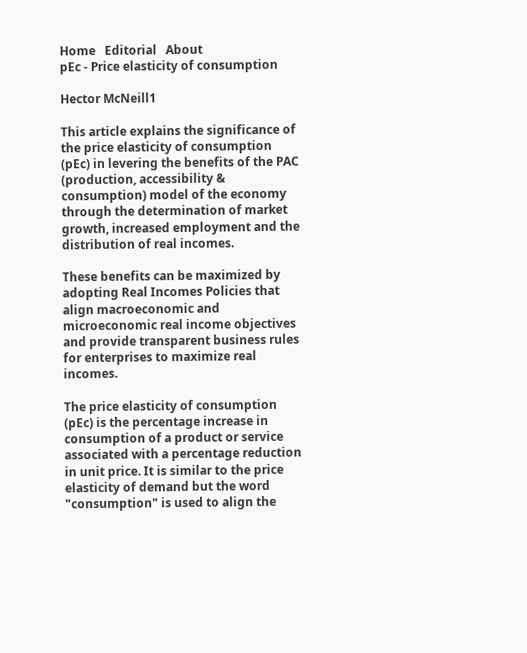Home   Editorial   About
pEc - Price elasticity of consumption

Hector McNeill1

This article explains the significance of the price elasticity of consumption (pEc) in levering the benefits of the PAC (production, accessibility & consumption) model of the economy through the determination of market growth, increased employment and the distribution of real incomes.

These benefits can be maximized by adopting Real Incomes Policies that align macroeconomic and microeconomic real income objectives and provide transparent business rules for enterprises to maximize real incomes.

The price elasticity of consumption (pEc) is the percentage increase in consumption of a product or service associated with a percentage reduction in unit price. It is similar to the price elasticity of demand but the word "consumption" is used to align the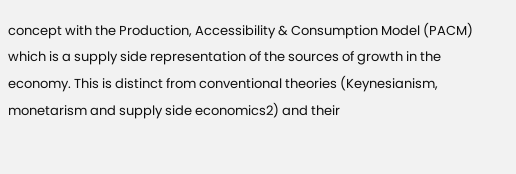concept with the Production, Accessibility & Consumption Model (PACM) which is a supply side representation of the sources of growth in the economy. This is distinct from conventional theories (Keynesianism, monetarism and supply side economics2) and their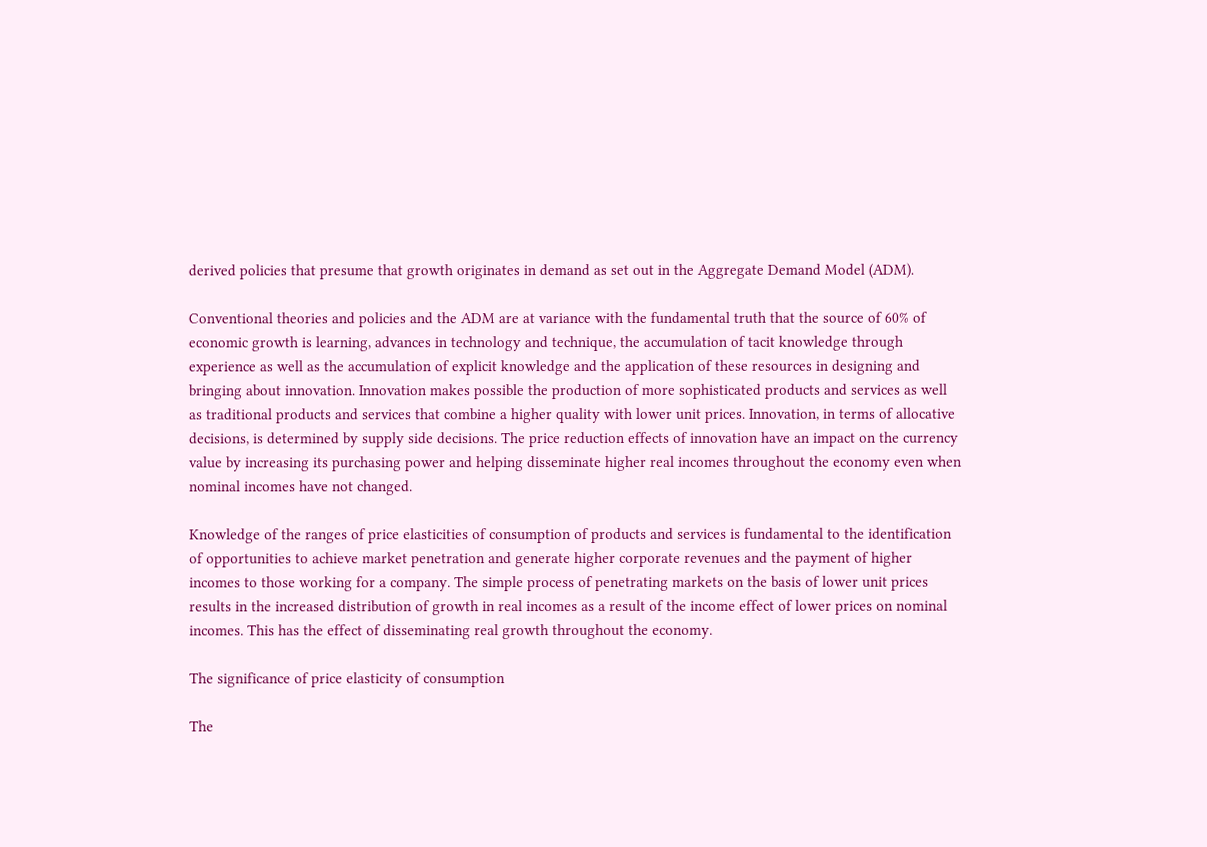derived policies that presume that growth originates in demand as set out in the Aggregate Demand Model (ADM).

Conventional theories and policies and the ADM are at variance with the fundamental truth that the source of 60% of economic growth is learning, advances in technology and technique, the accumulation of tacit knowledge through experience as well as the accumulation of explicit knowledge and the application of these resources in designing and bringing about innovation. Innovation makes possible the production of more sophisticated products and services as well as traditional products and services that combine a higher quality with lower unit prices. Innovation, in terms of allocative decisions, is determined by supply side decisions. The price reduction effects of innovation have an impact on the currency value by increasing its purchasing power and helping disseminate higher real incomes throughout the economy even when nominal incomes have not changed.

Knowledge of the ranges of price elasticities of consumption of products and services is fundamental to the identification of opportunities to achieve market penetration and generate higher corporate revenues and the payment of higher incomes to those working for a company. The simple process of penetrating markets on the basis of lower unit prices results in the increased distribution of growth in real incomes as a result of the income effect of lower prices on nominal incomes. This has the effect of disseminating real growth throughout the economy.

The significance of price elasticity of consumption

The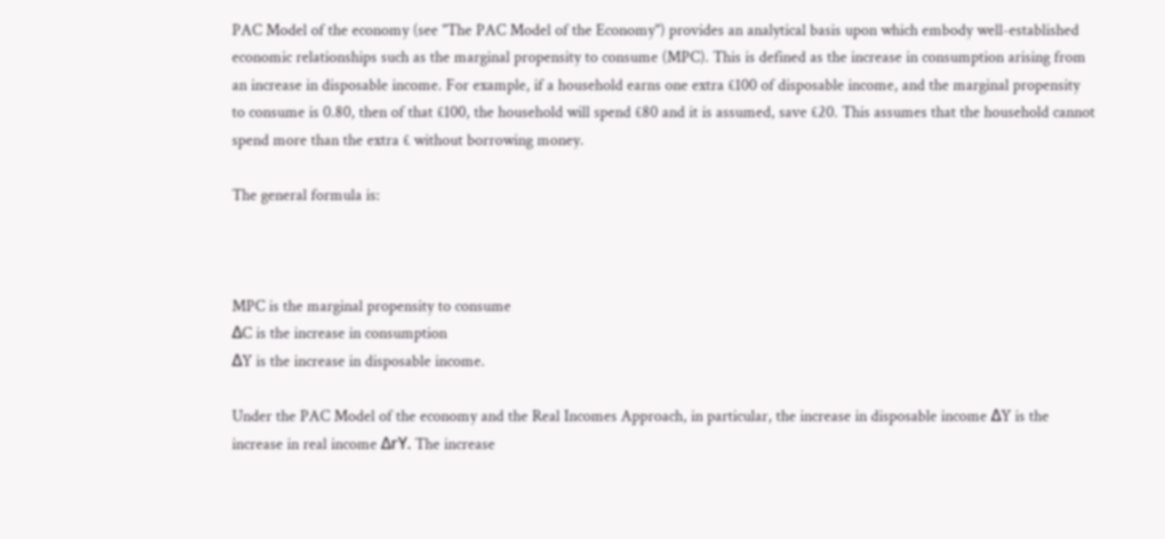PAC Model of the economy (see "The PAC Model of the Economy") provides an analytical basis upon which embody well-established economic relationships such as the marginal propensity to consume (MPC). This is defined as the increase in consumption arising from an increase in disposable income. For example, if a household earns one extra £100 of disposable income, and the marginal propensity to consume is 0.80, then of that £100, the household will spend £80 and it is assumed, save £20. This assumes that the household cannot spend more than the extra £ without borrowing money.

The general formula is:



MPC is the marginal propensity to consume
ΔC is the increase in consumption
ΔY is the increase in disposable income.

Under the PAC Model of the economy and the Real Incomes Approach, in particular, the increase in disposable income ΔY is the increase in real income ΔrY. The increase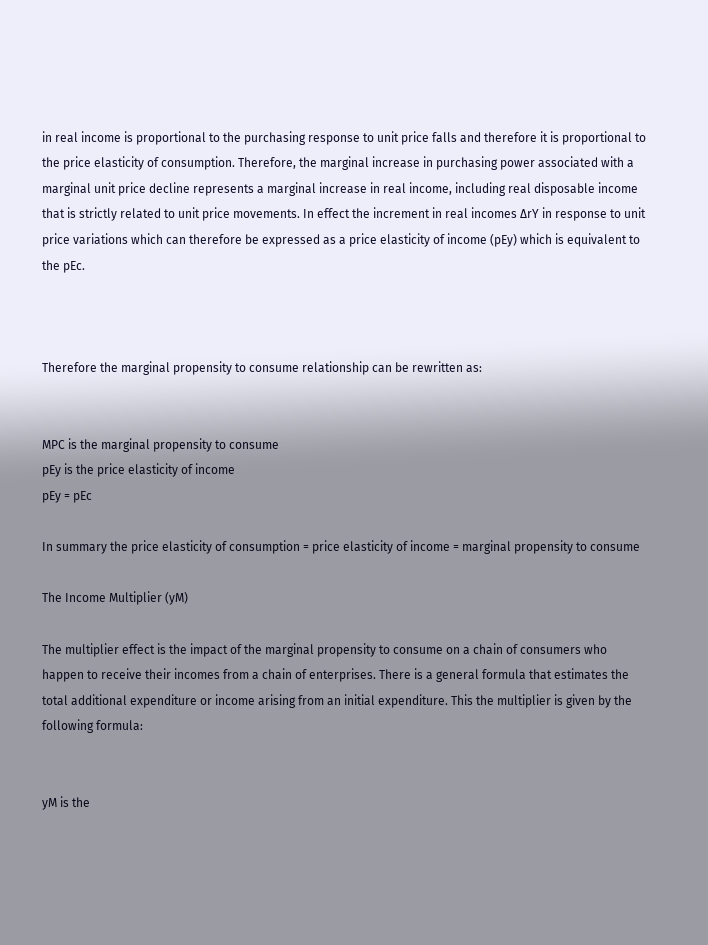in real income is proportional to the purchasing response to unit price falls and therefore it is proportional to the price elasticity of consumption. Therefore, the marginal increase in purchasing power associated with a marginal unit price decline represents a marginal increase in real income, including real disposable income that is strictly related to unit price movements. In effect the increment in real incomes ΔrY in response to unit price variations which can therefore be expressed as a price elasticity of income (pEy) which is equivalent to the pEc.



Therefore the marginal propensity to consume relationship can be rewritten as:


MPC is the marginal propensity to consume
pEy is the price elasticity of income
pEy = pEc

In summary the price elasticity of consumption = price elasticity of income = marginal propensity to consume

The Income Multiplier (yM)

The multiplier effect is the impact of the marginal propensity to consume on a chain of consumers who happen to receive their incomes from a chain of enterprises. There is a general formula that estimates the total additional expenditure or income arising from an initial expenditure. This the multiplier is given by the following formula:


yM is the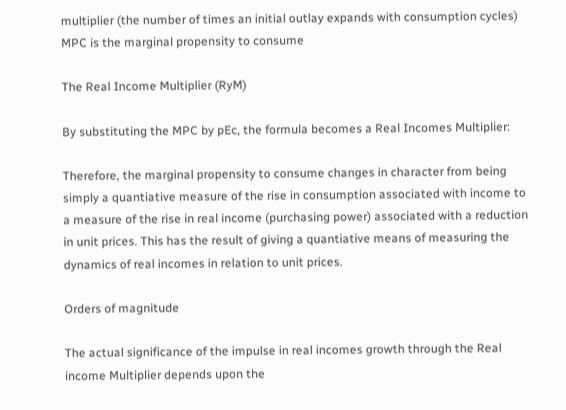multiplier (the number of times an initial outlay expands with consumption cycles)
MPC is the marginal propensity to consume

The Real Income Multiplier (RyM)

By substituting the MPC by pEc, the formula becomes a Real Incomes Multiplier:

Therefore, the marginal propensity to consume changes in character from being simply a quantiative measure of the rise in consumption associated with income to a measure of the rise in real income (purchasing power) associated with a reduction in unit prices. This has the result of giving a quantiative means of measuring the dynamics of real incomes in relation to unit prices.

Orders of magnitude

The actual significance of the impulse in real incomes growth through the Real income Multiplier depends upon the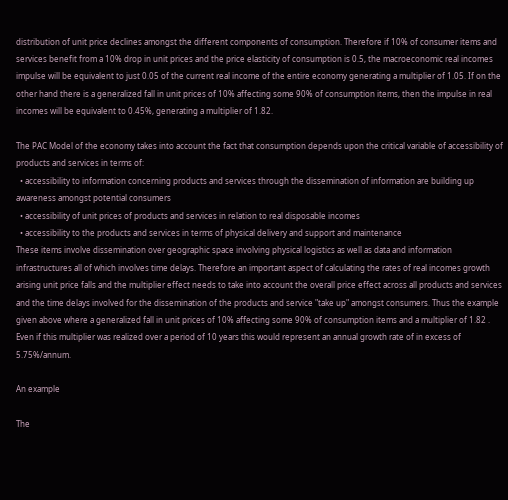distribution of unit price declines amongst the different components of consumption. Therefore if 10% of consumer items and services benefit from a 10% drop in unit prices and the price elasticity of consumption is 0.5, the macroeconomic real incomes impulse will be equivalent to just 0.05 of the current real income of the entire economy generating a multiplier of 1.05. If on the other hand there is a generalized fall in unit prices of 10% affecting some 90% of consumption items, then the impulse in real incomes will be equivalent to 0.45%, generating a multiplier of 1.82.

The PAC Model of the economy takes into account the fact that consumption depends upon the critical variable of accessibility of products and services in terms of:
  • accessibility to information concerning products and services through the dissemination of information are building up awareness amongst potential consumers
  • accessibility of unit prices of products and services in relation to real disposable incomes
  • accessibility to the products and services in terms of physical delivery and support and maintenance
These items involve dissemination over geographic space involving physical logistics as well as data and information infrastructures all of which involves time delays. Therefore an important aspect of calculating the rates of real incomes growth arising unit price falls and the multiplier effect needs to take into account the overall price effect across all products and services and the time delays involved for the dissemination of the products and service "take up" amongst consumers. Thus the example given above where a generalized fall in unit prices of 10% affecting some 90% of consumption items and a multiplier of 1.82 . Even if this multiplier was realized over a period of 10 years this would represent an annual growth rate of in excess of 5.75%/annum.

An example

The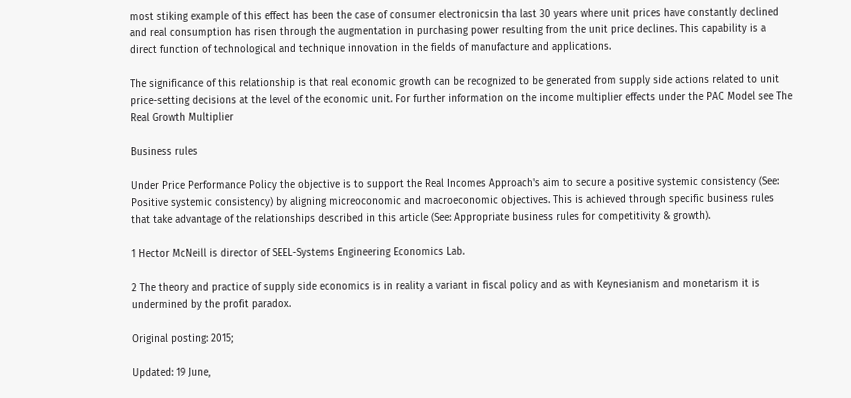most stiking example of this effect has been the case of consumer electronicsin tha last 30 years where unit prices have constantly declined and real consumption has risen through the augmentation in purchasing power resulting from the unit price declines. This capability is a direct function of technological and technique innovation in the fields of manufacture and applications.

The significance of this relationship is that real economic growth can be recognized to be generated from supply side actions related to unit price-setting decisions at the level of the economic unit. For further information on the income multiplier effects under the PAC Model see The Real Growth Multiplier

Business rules

Under Price Performance Policy the objective is to support the Real Incomes Approach's aim to secure a positive systemic consistency (See: Positive systemic consistency) by aligning micreoconomic and macroeconomic objectives. This is achieved through specific business rules that take advantage of the relationships described in this article (See: Appropriate business rules for competitivity & growth).

1 Hector McNeill is director of SEEL-Systems Engineering Economics Lab.

2 The theory and practice of supply side economics is in reality a variant in fiscal policy and as with Keynesianism and monetarism it is undermined by the profit paradox.

Original posting: 2015;

Updated: 19 June,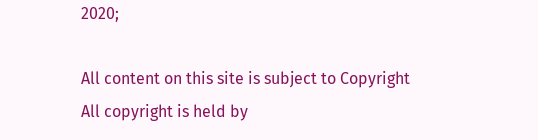2020;

All content on this site is subject to Copyright
All copyright is held by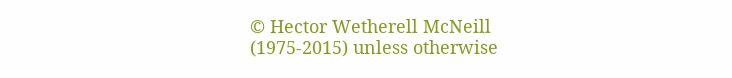© Hector Wetherell McNeill (1975-2015) unless otherwise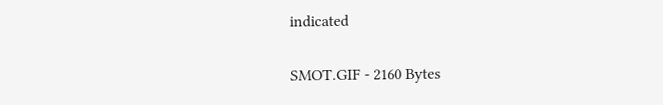indicated

SMOT.GIF - 2160 Bytes